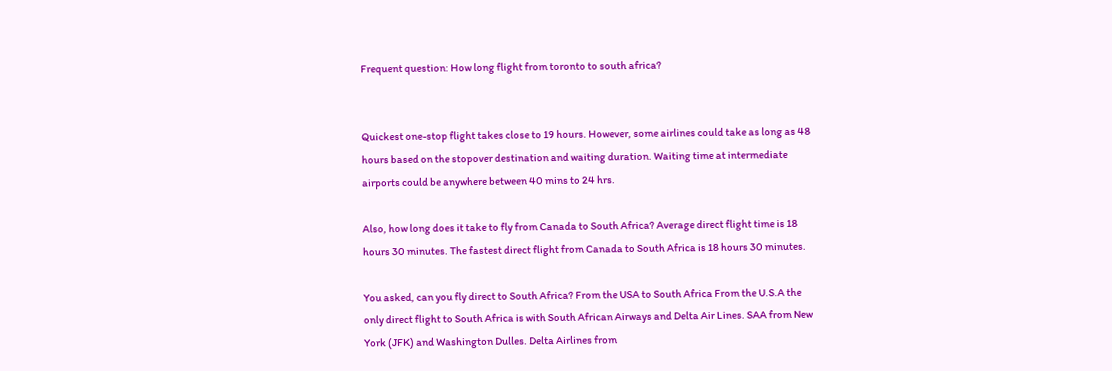Frequent question: How long flight from toronto to south africa?


Quickest one-stop flight takes close to 19 hours. However, some airlines could take as long as 48 hours based on the stopover destination and waiting duration. Waiting time at intermediate airports could be anywhere between 40 mins to 24 hrs.

Also, how long does it take to fly from Canada to South Africa? Average direct flight time is 18 hours 30 minutes. The fastest direct flight from Canada to South Africa is 18 hours 30 minutes.

You asked, can you fly direct to South Africa? From the USA to South Africa From the U.S.A the only direct flight to South Africa is with South African Airways and Delta Air Lines. SAA from New York (JFK) and Washington Dulles. Delta Airlines from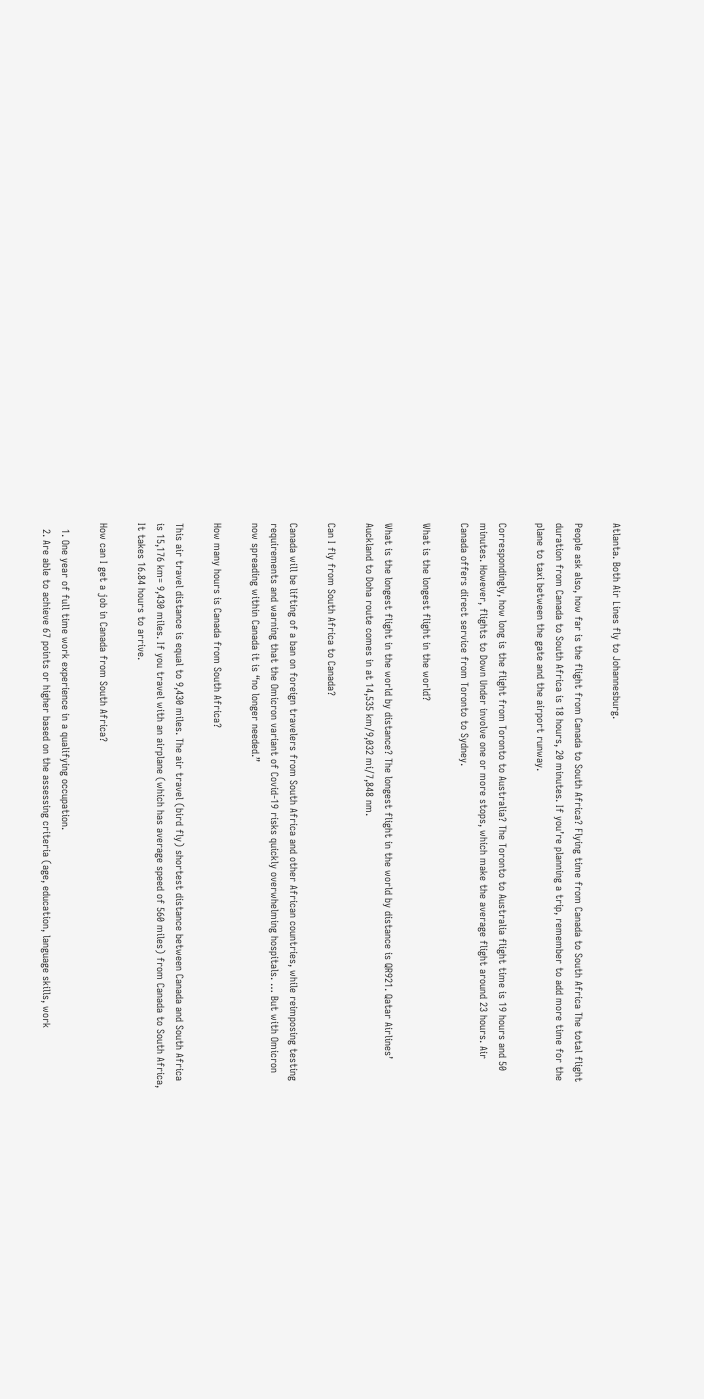Atlanta. Both Air Lines fly to Johannesburg.

People ask also, how far is the flight from Canada to South Africa? Flying time from Canada to South Africa The total flight duration from Canada to South Africa is 18 hours, 20 minutes. If you’re planning a trip, remember to add more time for the plane to taxi between the gate and the airport runway.

Correspondingly, how long is the flight from Toronto to Australia? The Toronto to Australia flight time is 19 hours and 50 minutes. However, flights to Down Under involve one or more stops, which make the average flight around 23 hours. Air Canada offers direct service from Toronto to Sydney.

What is the longest flight in the world?

What is the longest flight in the world by distance? The longest flight in the world by distance is QR921. Qatar Airlines’ Auckland to Doha route comes in at 14,535 km/9,032 mi/7,848 nm.

Can I fly from South Africa to Canada?

Canada will be lifting of a ban on foreign travelers from South Africa and other African countries, while reimposing testing requirements and warning that the Omicron variant of Covid-19 risks quickly overwhelming hospitals. … But with Omicron now spreading within Canada it is “no longer needed.”

How many hours is Canada from South Africa?

This air travel distance is equal to 9,430 miles. The air travel (bird fly) shortest distance between Canada and South Africa is 15,176 km= 9,430 miles. If you travel with an airplane (which has average speed of 560 miles) from Canada to South Africa, It takes 16.84 hours to arrive.

How can I get a job in Canada from South Africa?

  1. One year of full time work experience in a qualifying occupation.
  2. Are able to achieve 67 points or higher based on the assessing criteria (age, education, language skills, work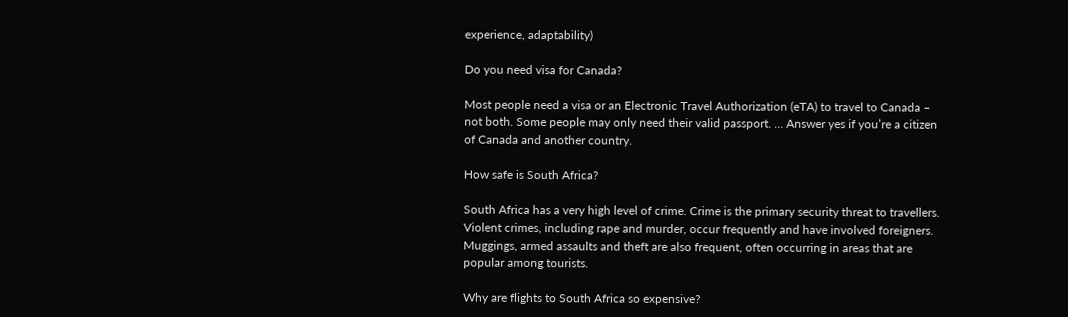experience, adaptability)

Do you need visa for Canada?

Most people need a visa or an Electronic Travel Authorization (eTA) to travel to Canada – not both. Some people may only need their valid passport. … Answer yes if you’re a citizen of Canada and another country.

How safe is South Africa?

South Africa has a very high level of crime. Crime is the primary security threat to travellers. Violent crimes, including rape and murder, occur frequently and have involved foreigners. Muggings, armed assaults and theft are also frequent, often occurring in areas that are popular among tourists.

Why are flights to South Africa so expensive?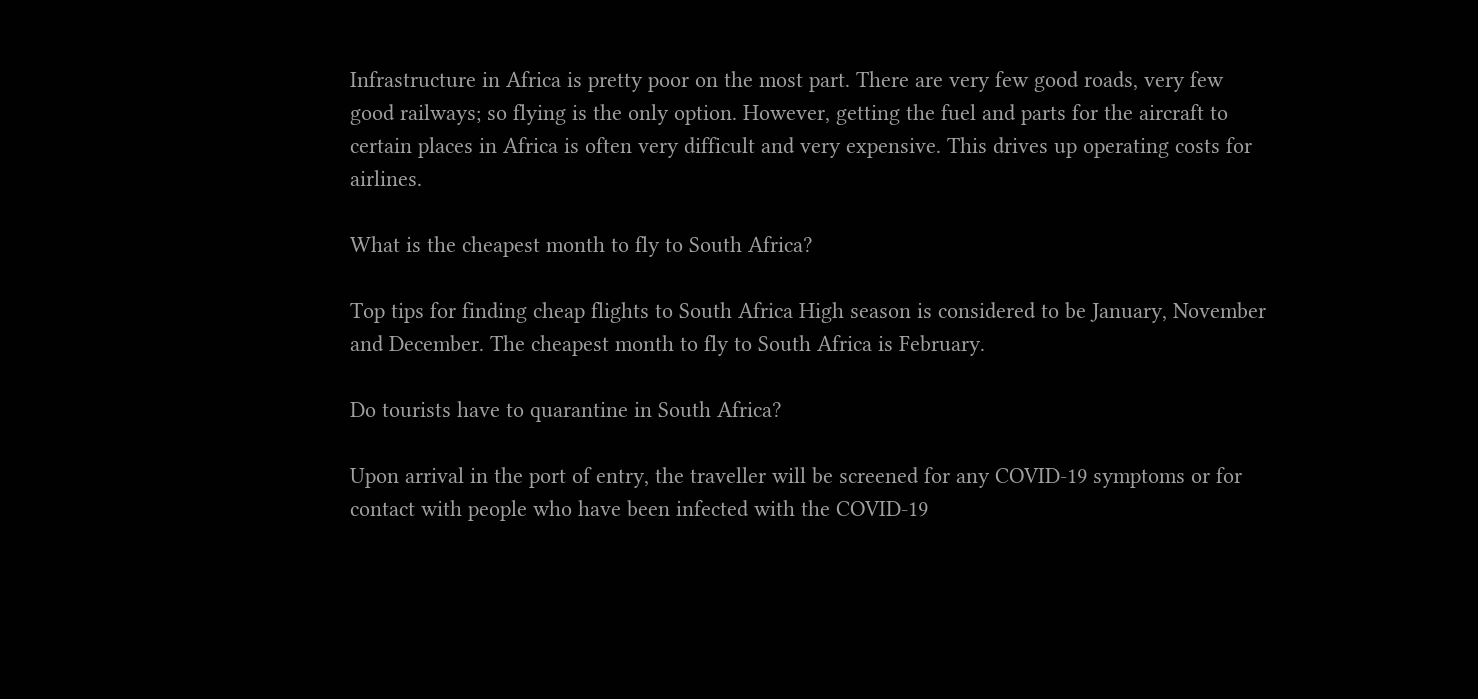Infrastructure in Africa is pretty poor on the most part. There are very few good roads, very few good railways; so flying is the only option. However, getting the fuel and parts for the aircraft to certain places in Africa is often very difficult and very expensive. This drives up operating costs for airlines.

What is the cheapest month to fly to South Africa?

Top tips for finding cheap flights to South Africa High season is considered to be January, November and December. The cheapest month to fly to South Africa is February.

Do tourists have to quarantine in South Africa?

Upon arrival in the port of entry, the traveller will be screened for any COVID-19 symptoms or for contact with people who have been infected with the COVID-19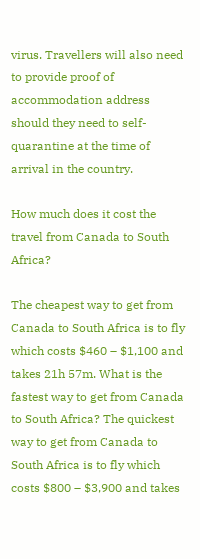virus. Travellers will also need to provide proof of accommodation address should they need to self-quarantine at the time of arrival in the country.

How much does it cost the travel from Canada to South Africa?

The cheapest way to get from Canada to South Africa is to fly which costs $460 – $1,100 and takes 21h 57m. What is the fastest way to get from Canada to South Africa? The quickest way to get from Canada to South Africa is to fly which costs $800 – $3,900 and takes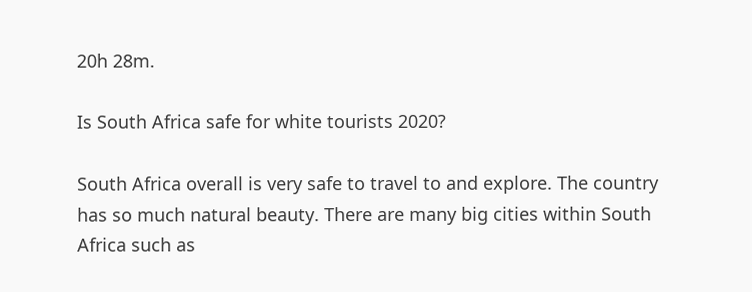20h 28m.

Is South Africa safe for white tourists 2020?

South Africa overall is very safe to travel to and explore. The country has so much natural beauty. There are many big cities within South Africa such as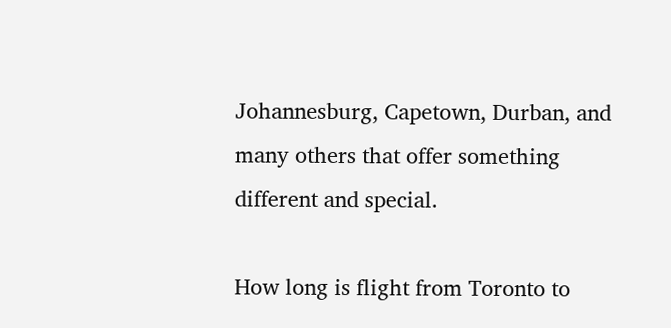Johannesburg, Capetown, Durban, and many others that offer something different and special.

How long is flight from Toronto to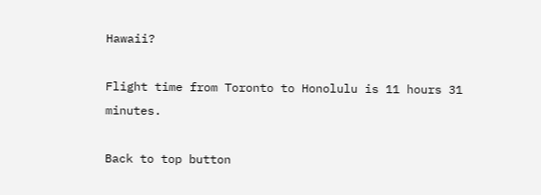Hawaii?

Flight time from Toronto to Honolulu is 11 hours 31 minutes.

Back to top button